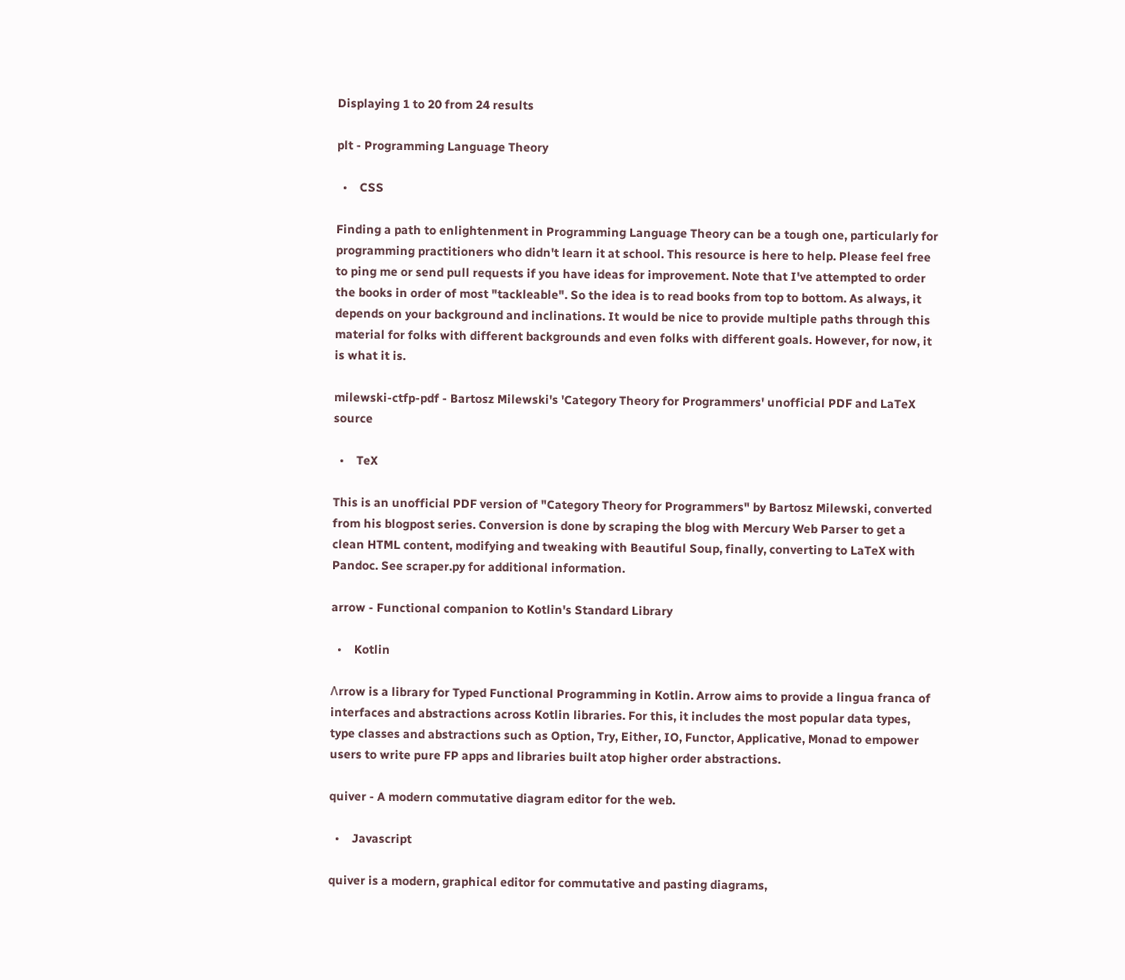Displaying 1 to 20 from 24 results

plt - Programming Language Theory

  •    CSS

Finding a path to enlightenment in Programming Language Theory can be a tough one, particularly for programming practitioners who didn't learn it at school. This resource is here to help. Please feel free to ping me or send pull requests if you have ideas for improvement. Note that I've attempted to order the books in order of most "tackleable". So the idea is to read books from top to bottom. As always, it depends on your background and inclinations. It would be nice to provide multiple paths through this material for folks with different backgrounds and even folks with different goals. However, for now, it is what it is.

milewski-ctfp-pdf - Bartosz Milewski's 'Category Theory for Programmers' unofficial PDF and LaTeX source

  •    TeX

This is an unofficial PDF version of "Category Theory for Programmers" by Bartosz Milewski, converted from his blogpost series. Conversion is done by scraping the blog with Mercury Web Parser to get a clean HTML content, modifying and tweaking with Beautiful Soup, finally, converting to LaTeX with Pandoc. See scraper.py for additional information.

arrow - Functional companion to Kotlin's Standard Library

  •    Kotlin

Λrrow is a library for Typed Functional Programming in Kotlin. Arrow aims to provide a lingua franca of interfaces and abstractions across Kotlin libraries. For this, it includes the most popular data types, type classes and abstractions such as Option, Try, Either, IO, Functor, Applicative, Monad to empower users to write pure FP apps and libraries built atop higher order abstractions.

quiver - A modern commutative diagram editor for the web.

  •    Javascript

quiver is a modern, graphical editor for commutative and pasting diagrams,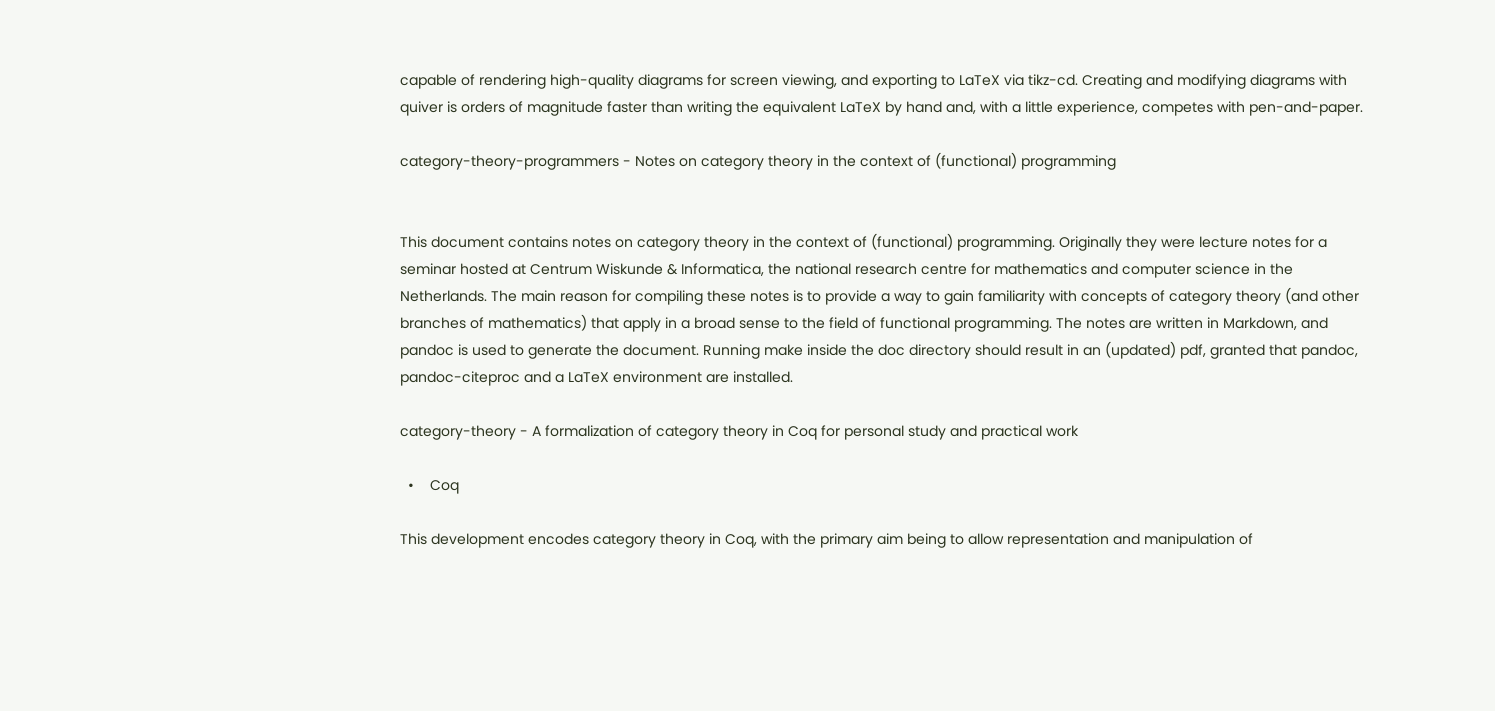capable of rendering high-quality diagrams for screen viewing, and exporting to LaTeX via tikz-cd. Creating and modifying diagrams with quiver is orders of magnitude faster than writing the equivalent LaTeX by hand and, with a little experience, competes with pen-and-paper.

category-theory-programmers - Notes on category theory in the context of (functional) programming


This document contains notes on category theory in the context of (functional) programming. Originally they were lecture notes for a seminar hosted at Centrum Wiskunde & Informatica, the national research centre for mathematics and computer science in the Netherlands. The main reason for compiling these notes is to provide a way to gain familiarity with concepts of category theory (and other branches of mathematics) that apply in a broad sense to the field of functional programming. The notes are written in Markdown, and pandoc is used to generate the document. Running make inside the doc directory should result in an (updated) pdf, granted that pandoc, pandoc-citeproc and a LaTeX environment are installed.

category-theory - A formalization of category theory in Coq for personal study and practical work

  •    Coq

This development encodes category theory in Coq, with the primary aim being to allow representation and manipulation of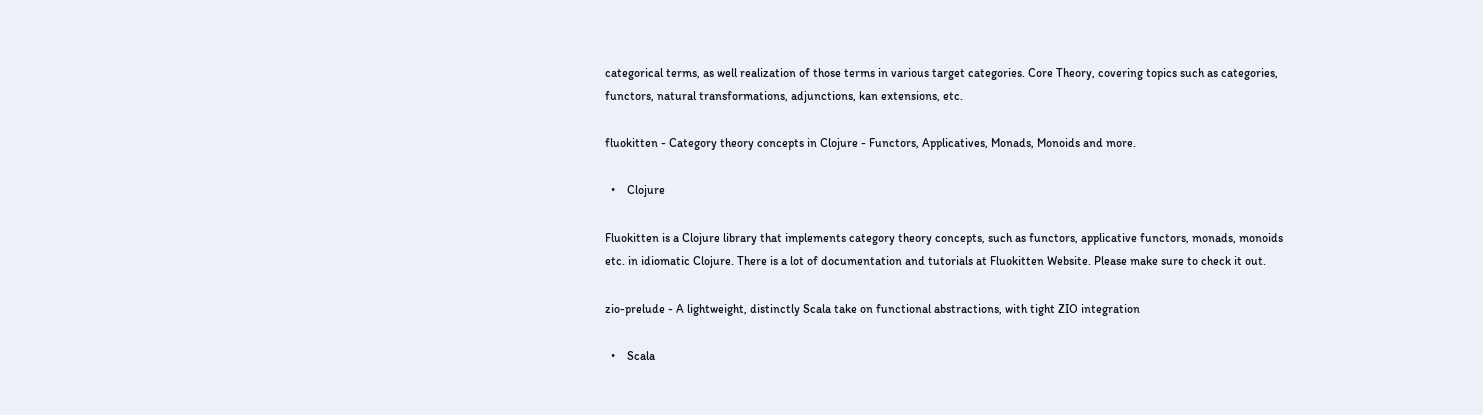categorical terms, as well realization of those terms in various target categories. Core Theory, covering topics such as categories, functors, natural transformations, adjunctions, kan extensions, etc.

fluokitten - Category theory concepts in Clojure - Functors, Applicatives, Monads, Monoids and more.

  •    Clojure

Fluokitten is a Clojure library that implements category theory concepts, such as functors, applicative functors, monads, monoids etc. in idiomatic Clojure. There is a lot of documentation and tutorials at Fluokitten Website. Please make sure to check it out.

zio-prelude - A lightweight, distinctly Scala take on functional abstractions, with tight ZIO integration

  •    Scala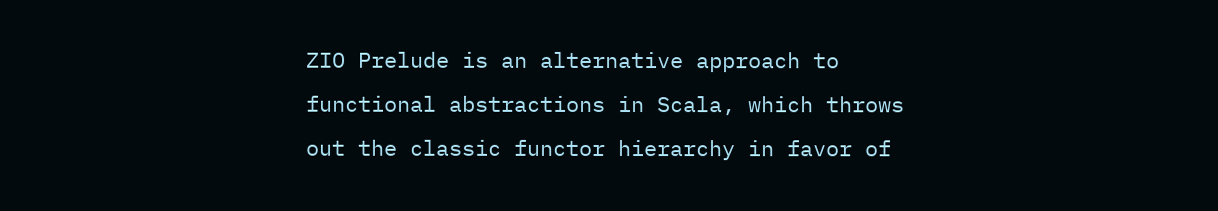ZIO Prelude is an alternative approach to functional abstractions in Scala, which throws out the classic functor hierarchy in favor of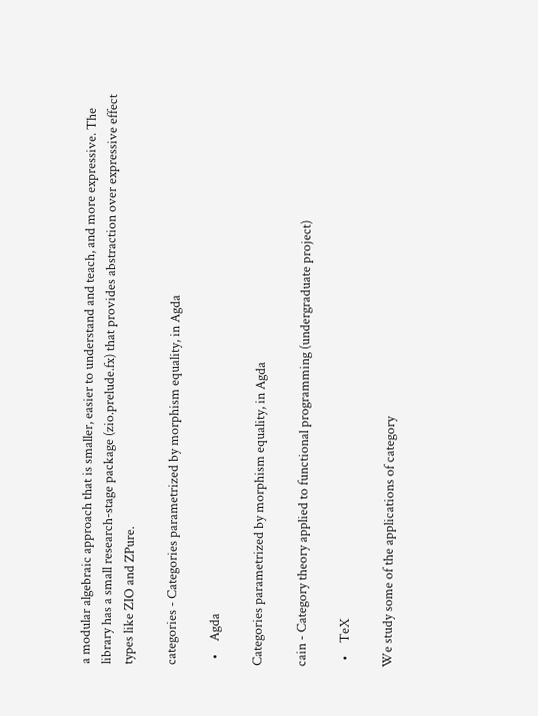a modular algebraic approach that is smaller, easier to understand and teach, and more expressive. The library has a small research-stage package (zio.prelude.fx) that provides abstraction over expressive effect types like ZIO and ZPure.

categories - Categories parametrized by morphism equality, in Agda

  •    Agda

Categories parametrized by morphism equality, in Agda

cain - Category theory applied to functional programming (undergraduate project)

  •    TeX

We study some of the applications of category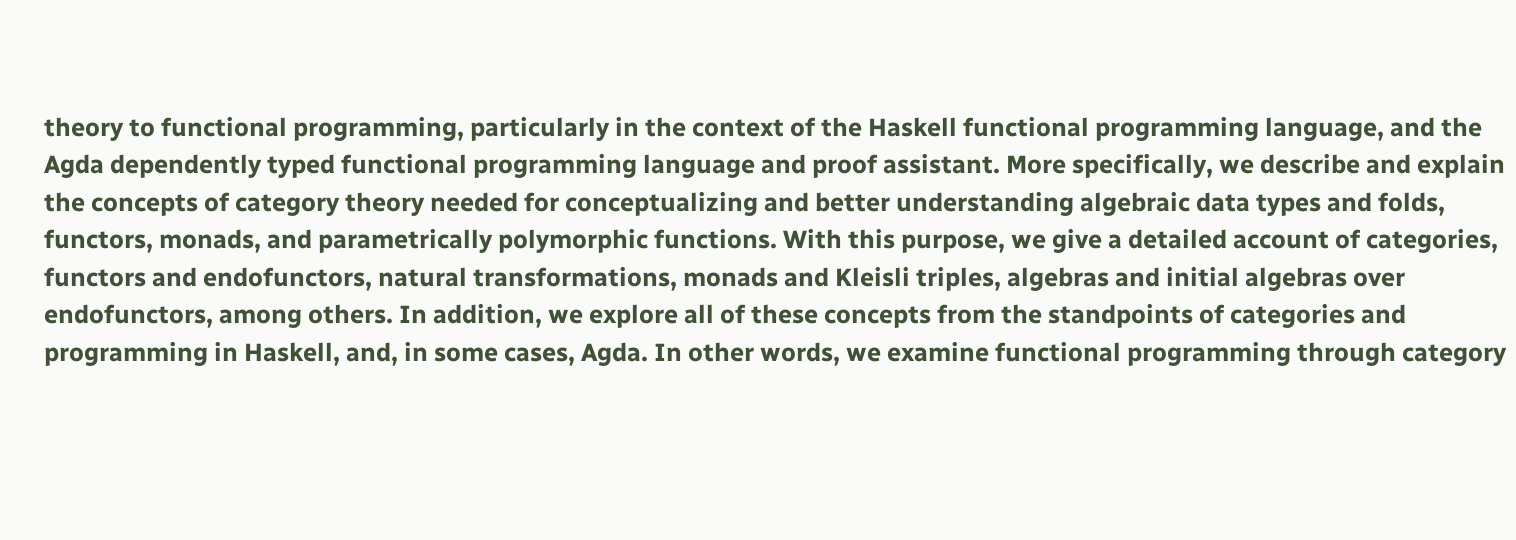theory to functional programming, particularly in the context of the Haskell functional programming language, and the Agda dependently typed functional programming language and proof assistant. More specifically, we describe and explain the concepts of category theory needed for conceptualizing and better understanding algebraic data types and folds, functors, monads, and parametrically polymorphic functions. With this purpose, we give a detailed account of categories, functors and endofunctors, natural transformations, monads and Kleisli triples, algebras and initial algebras over endofunctors, among others. In addition, we explore all of these concepts from the standpoints of categories and programming in Haskell, and, in some cases, Agda. In other words, we examine functional programming through category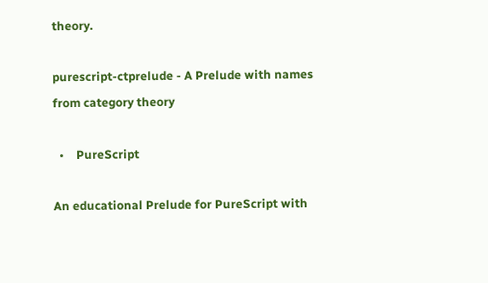theory.

purescript-ctprelude - A Prelude with names from category theory

  •    PureScript

An educational Prelude for PureScript with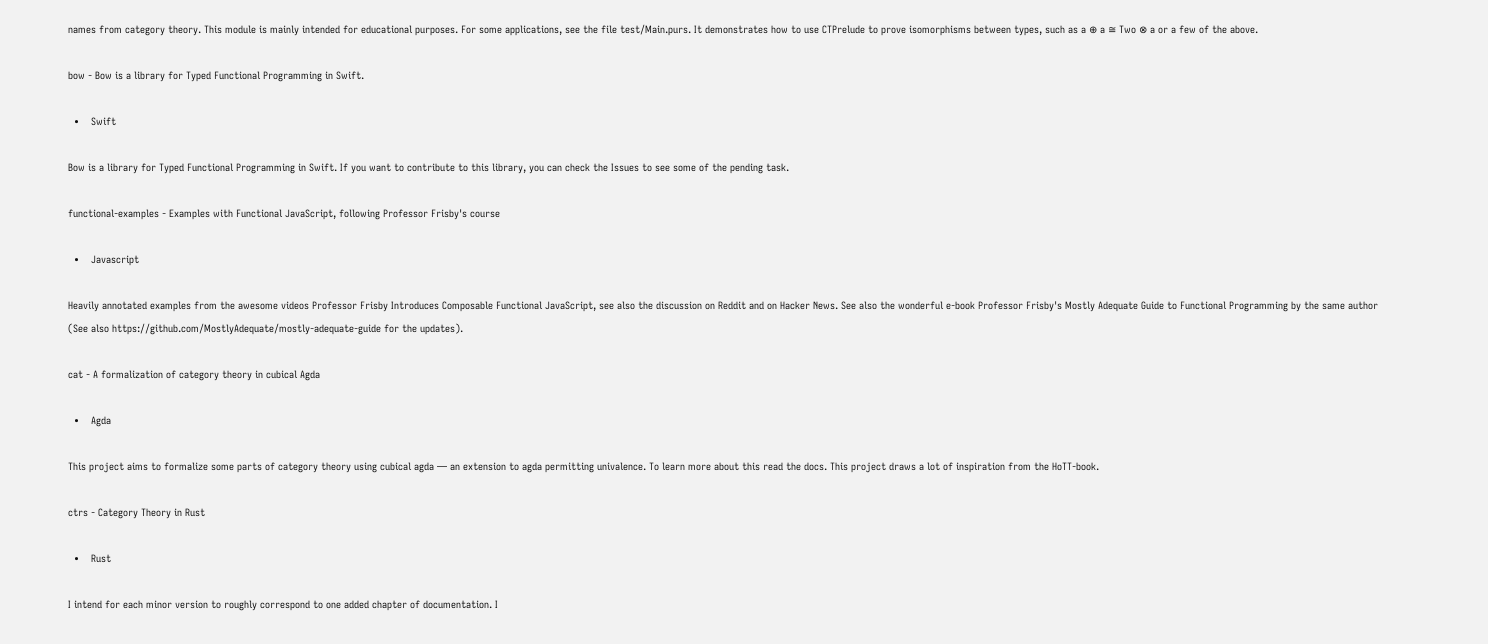names from category theory. This module is mainly intended for educational purposes. For some applications, see the file test/Main.purs. It demonstrates how to use CTPrelude to prove isomorphisms between types, such as a ⊕ a ≅ Two ⊗ a or a few of the above.

bow - Bow is a library for Typed Functional Programming in Swift.

  •    Swift

Bow is a library for Typed Functional Programming in Swift. If you want to contribute to this library, you can check the Issues to see some of the pending task.

functional-examples - Examples with Functional JavaScript, following Professor Frisby's course

  •    Javascript

Heavily annotated examples from the awesome videos Professor Frisby Introduces Composable Functional JavaScript, see also the discussion on Reddit and on Hacker News. See also the wonderful e-book Professor Frisby's Mostly Adequate Guide to Functional Programming by the same author (See also https://github.com/MostlyAdequate/mostly-adequate-guide for the updates).

cat - A formalization of category theory in cubical Agda

  •    Agda

This project aims to formalize some parts of category theory using cubical agda — an extension to agda permitting univalence. To learn more about this read the docs. This project draws a lot of inspiration from the HoTT-book.

ctrs - Category Theory in Rust

  •    Rust

I intend for each minor version to roughly correspond to one added chapter of documentation. I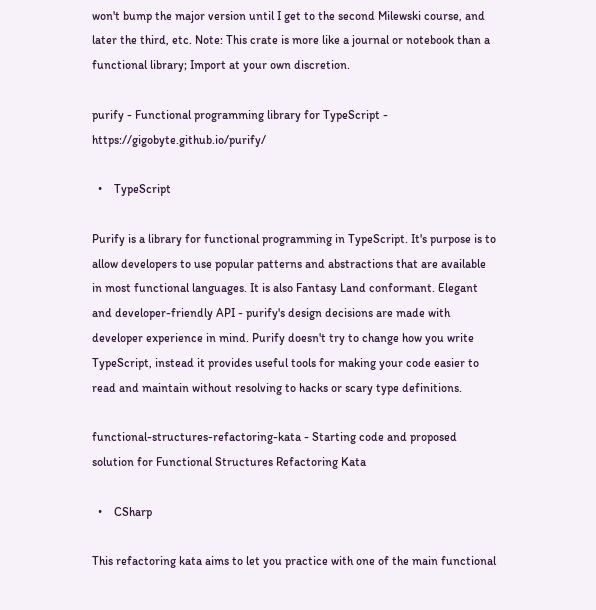won't bump the major version until I get to the second Milewski course, and later the third, etc. Note: This crate is more like a journal or notebook than a functional library; Import at your own discretion.

purify - Functional programming library for TypeScript - https://gigobyte.github.io/purify/

  •    TypeScript

Purify is a library for functional programming in TypeScript. It's purpose is to allow developers to use popular patterns and abstractions that are available in most functional languages. It is also Fantasy Land conformant. Elegant and developer-friendly API - purify's design decisions are made with developer experience in mind. Purify doesn't try to change how you write TypeScript, instead it provides useful tools for making your code easier to read and maintain without resolving to hacks or scary type definitions.

functional-structures-refactoring-kata - Starting code and proposed solution for Functional Structures Refactoring Kata

  •    CSharp

This refactoring kata aims to let you practice with one of the main functional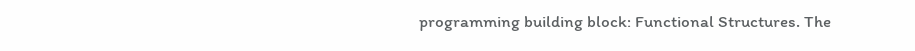programming building block: Functional Structures. The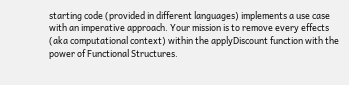starting code (provided in different languages) implements a use case with an imperative approach. Your mission is to remove every effects (aka computational context) within the applyDiscount function with the power of Functional Structures.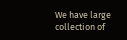We have large collection of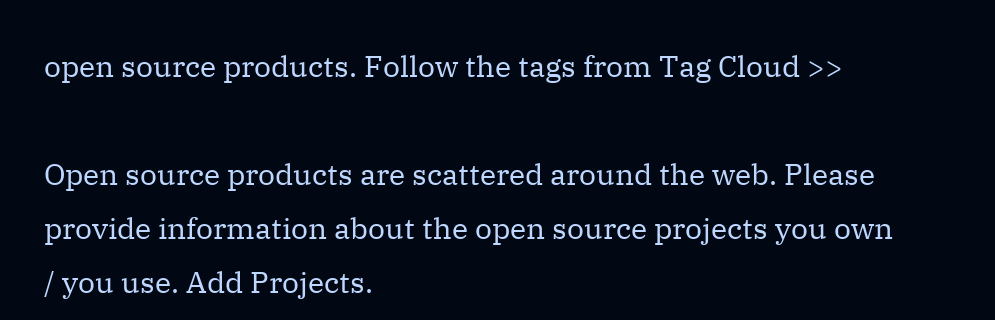open source products. Follow the tags from Tag Cloud >>

Open source products are scattered around the web. Please provide information about the open source projects you own / you use. Add Projects.